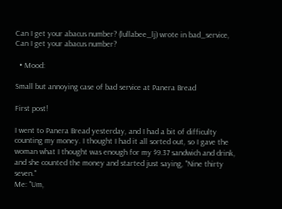Can I get your abacus number? (lullabee_lj) wrote in bad_service,
Can I get your abacus number?

  • Mood:

Small but annoying case of bad service at Panera Bread

First post!

I went to Panera Bread yesterday, and I had a bit of difficulty counting my money. I thought I had it all sorted out, so I gave the woman what I thought was enough for my $9.37 sandwich and drink, and she counted the money and started just saying, "Nine thirty seven."
Me: "Um,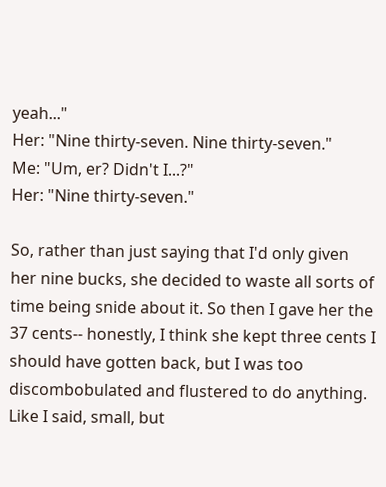yeah..."
Her: "Nine thirty-seven. Nine thirty-seven."
Me: "Um, er? Didn't I...?"
Her: "Nine thirty-seven."

So, rather than just saying that I'd only given her nine bucks, she decided to waste all sorts of time being snide about it. So then I gave her the 37 cents-- honestly, I think she kept three cents I should have gotten back, but I was too discombobulated and flustered to do anything. Like I said, small, but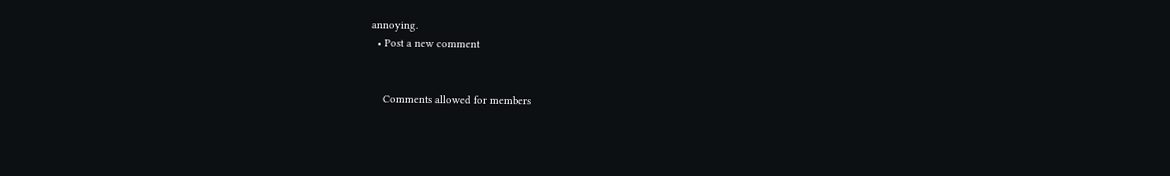annoying.
  • Post a new comment


    Comments allowed for members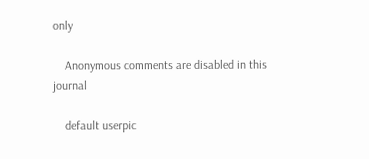only

    Anonymous comments are disabled in this journal

    default userpic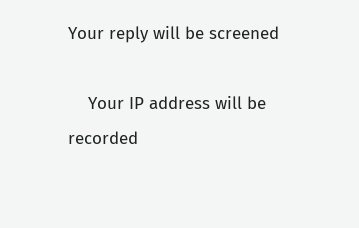Your reply will be screened

    Your IP address will be recorded